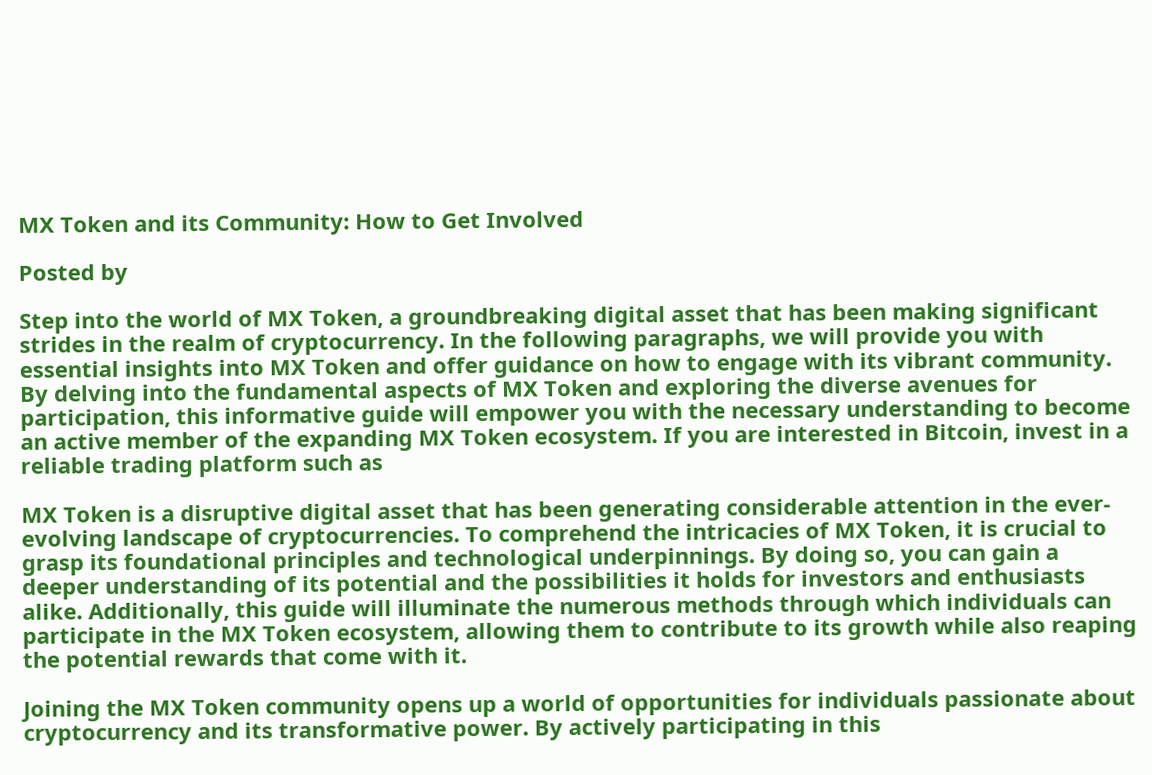MX Token and its Community: How to Get Involved

Posted by

Step into the world of MX Token, a groundbreaking digital asset that has been making significant strides in the realm of cryptocurrency. In the following paragraphs, we will provide you with essential insights into MX Token and offer guidance on how to engage with its vibrant community. By delving into the fundamental aspects of MX Token and exploring the diverse avenues for participation, this informative guide will empower you with the necessary understanding to become an active member of the expanding MX Token ecosystem. If you are interested in Bitcoin, invest in a reliable trading platform such as

MX Token is a disruptive digital asset that has been generating considerable attention in the ever-evolving landscape of cryptocurrencies. To comprehend the intricacies of MX Token, it is crucial to grasp its foundational principles and technological underpinnings. By doing so, you can gain a deeper understanding of its potential and the possibilities it holds for investors and enthusiasts alike. Additionally, this guide will illuminate the numerous methods through which individuals can participate in the MX Token ecosystem, allowing them to contribute to its growth while also reaping the potential rewards that come with it.

Joining the MX Token community opens up a world of opportunities for individuals passionate about cryptocurrency and its transformative power. By actively participating in this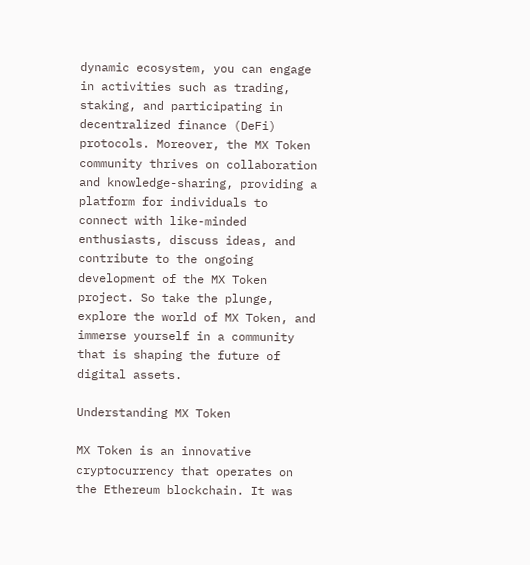dynamic ecosystem, you can engage in activities such as trading, staking, and participating in decentralized finance (DeFi) protocols. Moreover, the MX Token community thrives on collaboration and knowledge-sharing, providing a platform for individuals to connect with like-minded enthusiasts, discuss ideas, and contribute to the ongoing development of the MX Token project. So take the plunge, explore the world of MX Token, and immerse yourself in a community that is shaping the future of digital assets.

Understanding MX Token

MX Token is an innovative cryptocurrency that operates on the Ethereum blockchain. It was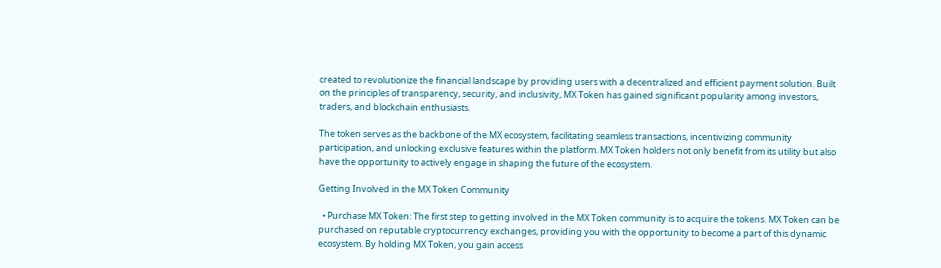created to revolutionize the financial landscape by providing users with a decentralized and efficient payment solution. Built on the principles of transparency, security, and inclusivity, MX Token has gained significant popularity among investors, traders, and blockchain enthusiasts.

The token serves as the backbone of the MX ecosystem, facilitating seamless transactions, incentivizing community participation, and unlocking exclusive features within the platform. MX Token holders not only benefit from its utility but also have the opportunity to actively engage in shaping the future of the ecosystem.

Getting Involved in the MX Token Community

  • Purchase MX Token: The first step to getting involved in the MX Token community is to acquire the tokens. MX Token can be purchased on reputable cryptocurrency exchanges, providing you with the opportunity to become a part of this dynamic ecosystem. By holding MX Token, you gain access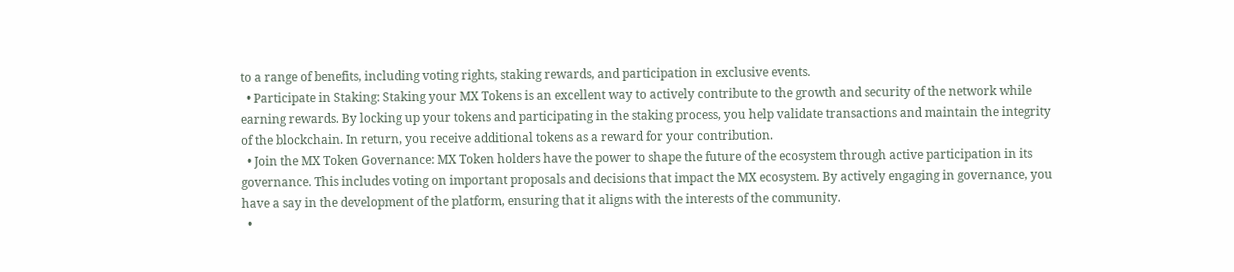to a range of benefits, including voting rights, staking rewards, and participation in exclusive events.
  • Participate in Staking: Staking your MX Tokens is an excellent way to actively contribute to the growth and security of the network while earning rewards. By locking up your tokens and participating in the staking process, you help validate transactions and maintain the integrity of the blockchain. In return, you receive additional tokens as a reward for your contribution.
  • Join the MX Token Governance: MX Token holders have the power to shape the future of the ecosystem through active participation in its governance. This includes voting on important proposals and decisions that impact the MX ecosystem. By actively engaging in governance, you have a say in the development of the platform, ensuring that it aligns with the interests of the community.
  •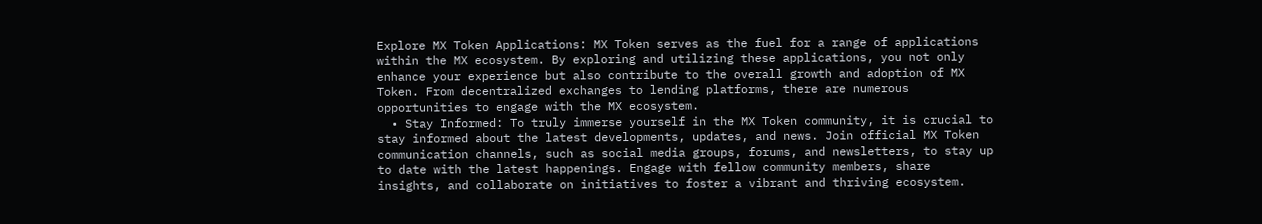Explore MX Token Applications: MX Token serves as the fuel for a range of applications within the MX ecosystem. By exploring and utilizing these applications, you not only enhance your experience but also contribute to the overall growth and adoption of MX Token. From decentralized exchanges to lending platforms, there are numerous opportunities to engage with the MX ecosystem.
  • Stay Informed: To truly immerse yourself in the MX Token community, it is crucial to stay informed about the latest developments, updates, and news. Join official MX Token communication channels, such as social media groups, forums, and newsletters, to stay up to date with the latest happenings. Engage with fellow community members, share insights, and collaborate on initiatives to foster a vibrant and thriving ecosystem.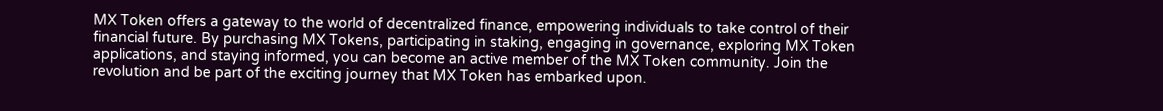MX Token offers a gateway to the world of decentralized finance, empowering individuals to take control of their financial future. By purchasing MX Tokens, participating in staking, engaging in governance, exploring MX Token applications, and staying informed, you can become an active member of the MX Token community. Join the revolution and be part of the exciting journey that MX Token has embarked upon.